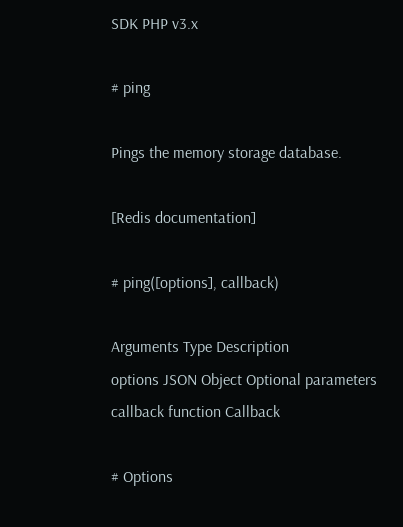SDK PHP v3.x

# ping

Pings the memory storage database.

[Redis documentation]

# ping([options], callback)

Arguments Type Description
options JSON Object Optional parameters
callback function Callback

# Options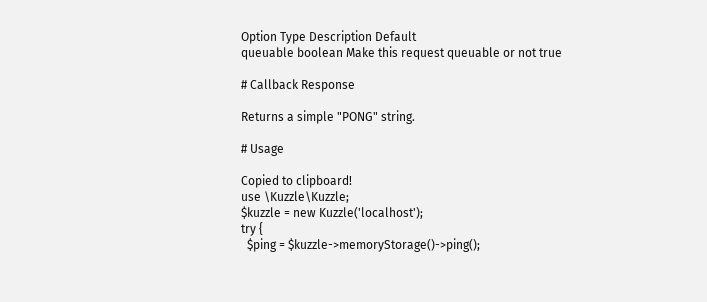Option Type Description Default
queuable boolean Make this request queuable or not true

# Callback Response

Returns a simple "PONG" string.

# Usage

Copied to clipboard!
use \Kuzzle\Kuzzle;
$kuzzle = new Kuzzle('localhost');
try {
  $ping = $kuzzle->memoryStorage()->ping();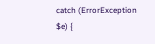catch (ErrorException $e) {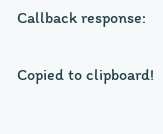Callback response:

Copied to clipboard!